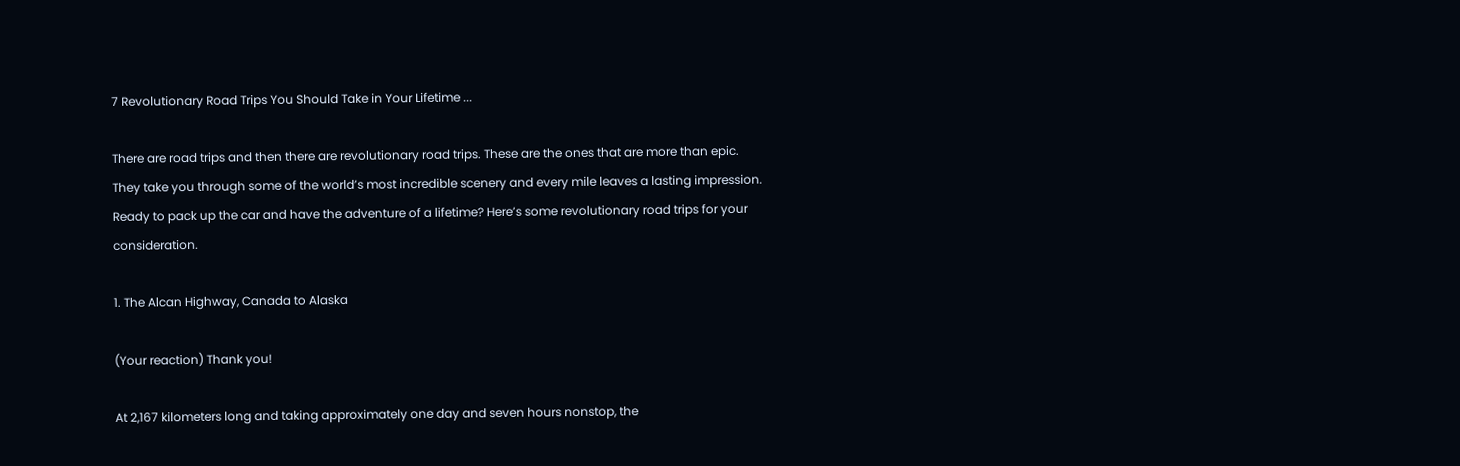7 Revolutionary Road Trips You Should Take in Your Lifetime ...

There are road trips and then there are revolutionary road trips. These are the ones that are more than epic. They take you through some of the world’s most incredible scenery and every mile leaves a lasting impression. Ready to pack up the car and have the adventure of a lifetime? Here’s some revolutionary road trips for your consideration.

1. The Alcan Highway, Canada to Alaska

(Your reaction) Thank you!

At 2,167 kilometers long and taking approximately one day and seven hours nonstop, the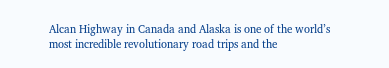Alcan Highway in Canada and Alaska is one of the world’s most incredible revolutionary road trips and the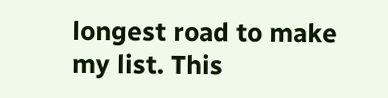longest road to make my list. This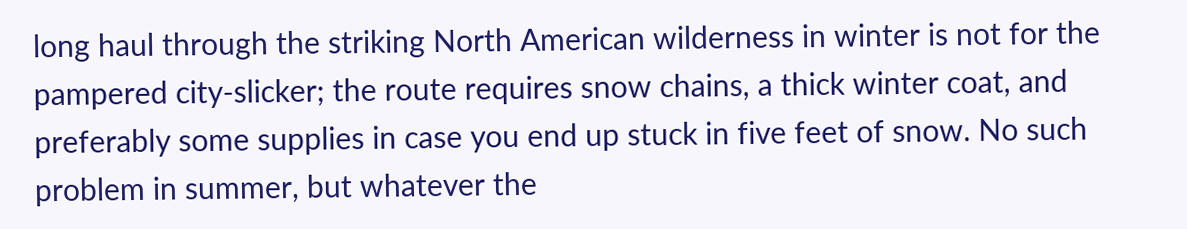long haul through the striking North American wilderness in winter is not for the pampered city-slicker; the route requires snow chains, a thick winter coat, and preferably some supplies in case you end up stuck in five feet of snow. No such problem in summer, but whatever the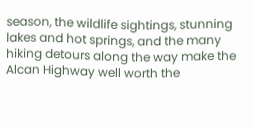season, the wildlife sightings, stunning lakes and hot springs, and the many hiking detours along the way make the Alcan Highway well worth the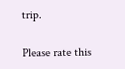trip.

Please rate this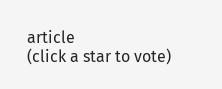article
(click a star to vote)